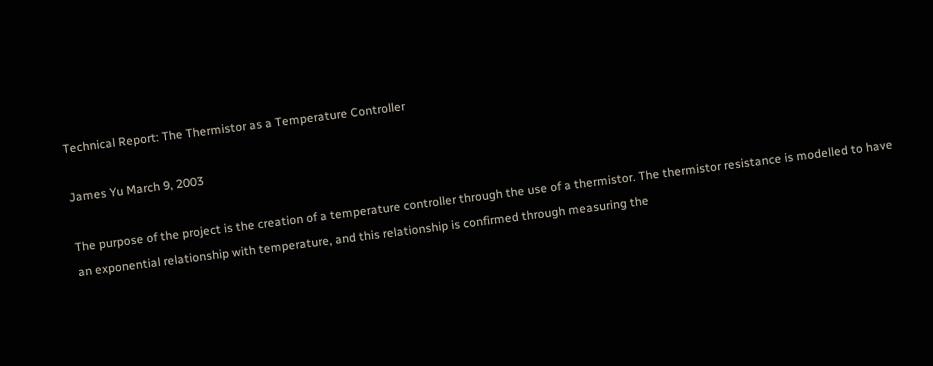Technical Report: The Thermistor as a Temperature Controller

James Yu March 9, 2003

The purpose of the project is the creation of a temperature controller through the use of a thermistor. The thermistor resistance is modelled to have an exponential relationship with temperature, and this relationship is confirmed through measuring the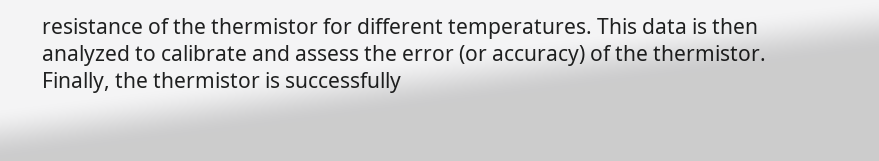resistance of the thermistor for different temperatures. This data is then analyzed to calibrate and assess the error (or accuracy) of the thermistor. Finally, the thermistor is successfully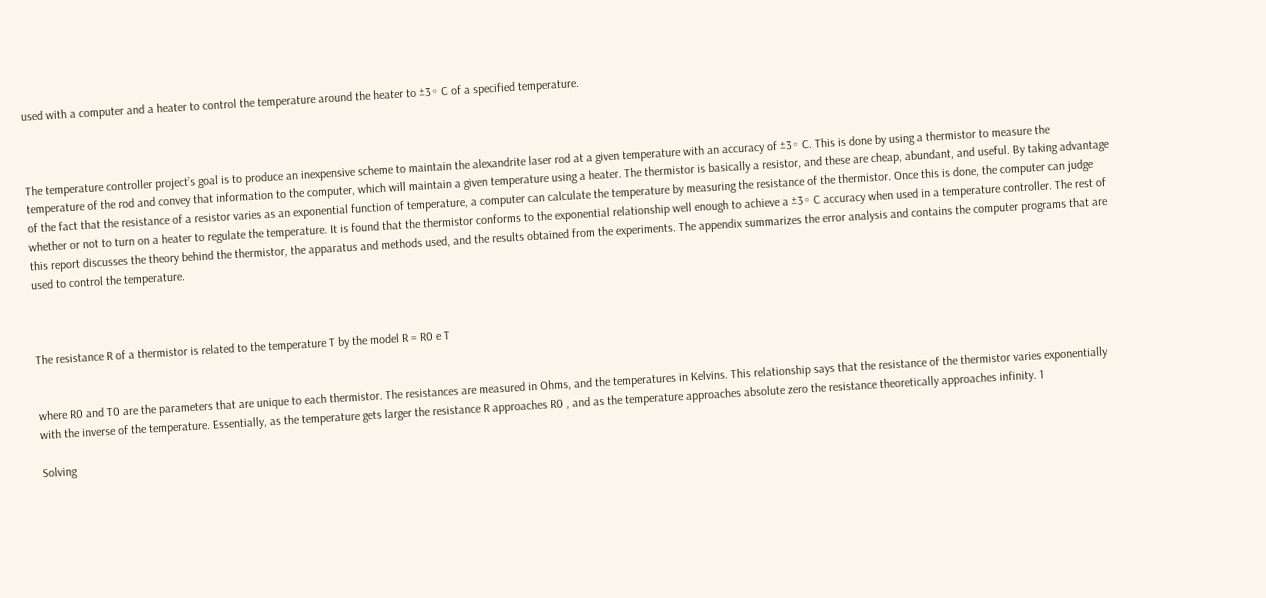used with a computer and a heater to control the temperature around the heater to ±3◦ C of a specified temperature.



The temperature controller project’s goal is to produce an inexpensive scheme to maintain the alexandrite laser rod at a given temperature with an accuracy of ±3◦ C. This is done by using a thermistor to measure the temperature of the rod and convey that information to the computer, which will maintain a given temperature using a heater. The thermistor is basically a resistor, and these are cheap, abundant, and useful. By taking advantage of the fact that the resistance of a resistor varies as an exponential function of temperature, a computer can calculate the temperature by measuring the resistance of the thermistor. Once this is done, the computer can judge whether or not to turn on a heater to regulate the temperature. It is found that the thermistor conforms to the exponential relationship well enough to achieve a ±3◦ C accuracy when used in a temperature controller. The rest of this report discusses the theory behind the thermistor, the apparatus and methods used, and the results obtained from the experiments. The appendix summarizes the error analysis and contains the computer programs that are used to control the temperature.



The resistance R of a thermistor is related to the temperature T by the model R = R0 e T


where R0 and T0 are the parameters that are unique to each thermistor. The resistances are measured in Ohms, and the temperatures in Kelvins. This relationship says that the resistance of the thermistor varies exponentially with the inverse of the temperature. Essentially, as the temperature gets larger the resistance R approaches R0 , and as the temperature approaches absolute zero the resistance theoretically approaches infinity. 1

Solving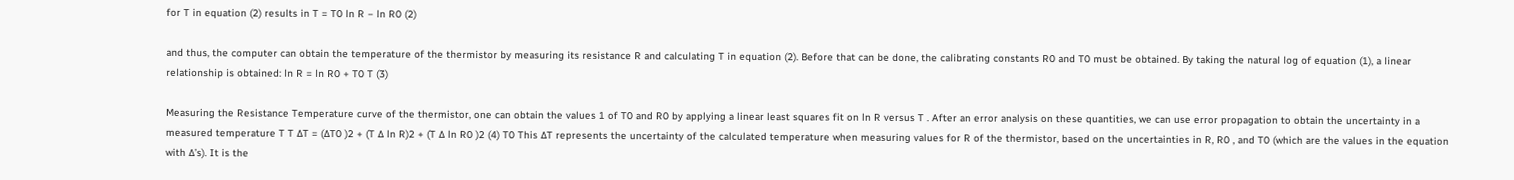for T in equation (2) results in T = T0 ln R − ln R0 (2)

and thus, the computer can obtain the temperature of the thermistor by measuring its resistance R and calculating T in equation (2). Before that can be done, the calibrating constants R0 and T0 must be obtained. By taking the natural log of equation (1), a linear relationship is obtained: ln R = ln R0 + T0 T (3)

Measuring the Resistance Temperature curve of the thermistor, one can obtain the values 1 of T0 and R0 by applying a linear least squares fit on ln R versus T . After an error analysis on these quantities, we can use error propagation to obtain the uncertainty in a measured temperature T T ∆T = (∆T0 )2 + (T ∆ ln R)2 + (T ∆ ln R0 )2 (4) T0 This ∆T represents the uncertainty of the calculated temperature when measuring values for R of the thermistor, based on the uncertainties in R, R0 , and T0 (which are the values in the equation with ∆’s). It is the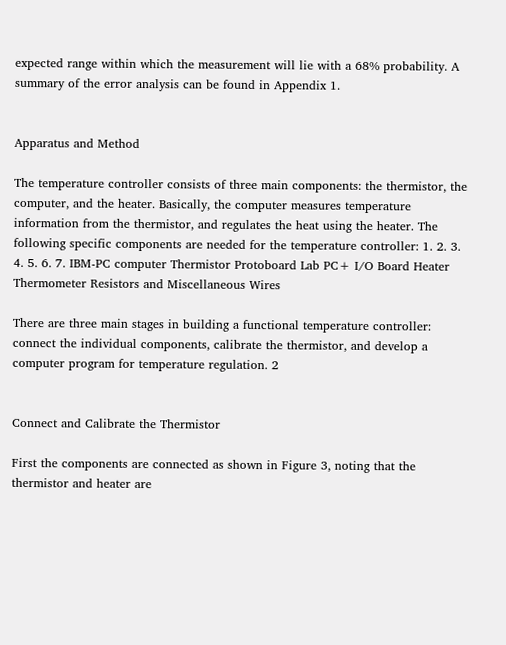expected range within which the measurement will lie with a 68% probability. A summary of the error analysis can be found in Appendix 1.


Apparatus and Method

The temperature controller consists of three main components: the thermistor, the computer, and the heater. Basically, the computer measures temperature information from the thermistor, and regulates the heat using the heater. The following specific components are needed for the temperature controller: 1. 2. 3. 4. 5. 6. 7. IBM-PC computer Thermistor Protoboard Lab PC+ I/O Board Heater Thermometer Resistors and Miscellaneous Wires

There are three main stages in building a functional temperature controller: connect the individual components, calibrate the thermistor, and develop a computer program for temperature regulation. 2


Connect and Calibrate the Thermistor

First the components are connected as shown in Figure 3, noting that the thermistor and heater are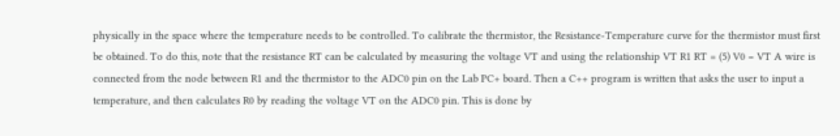physically in the space where the temperature needs to be controlled. To calibrate the thermistor, the Resistance-Temperature curve for the thermistor must first be obtained. To do this, note that the resistance RT can be calculated by measuring the voltage VT and using the relationship VT R1 RT = (5) V0 − VT A wire is connected from the node between R1 and the thermistor to the ADC0 pin on the Lab PC+ board. Then a C++ program is written that asks the user to input a temperature, and then calculates R0 by reading the voltage VT on the ADC0 pin. This is done by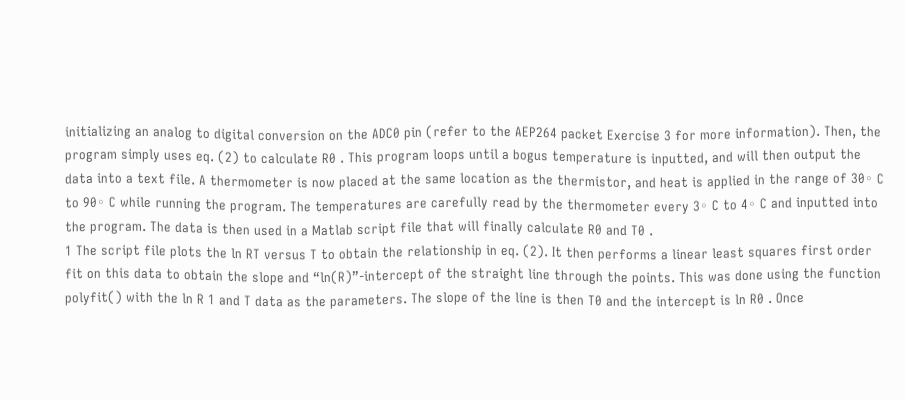initializing an analog to digital conversion on the ADC0 pin (refer to the AEP264 packet Exercise 3 for more information). Then, the program simply uses eq. (2) to calculate R0 . This program loops until a bogus temperature is inputted, and will then output the data into a text file. A thermometer is now placed at the same location as the thermistor, and heat is applied in the range of 30◦ C to 90◦ C while running the program. The temperatures are carefully read by the thermometer every 3◦ C to 4◦ C and inputted into the program. The data is then used in a Matlab script file that will finally calculate R0 and T0 .
1 The script file plots the ln RT versus T to obtain the relationship in eq. (2). It then performs a linear least squares first order fit on this data to obtain the slope and “ln(R)”-intercept of the straight line through the points. This was done using the function polyfit() with the ln R 1 and T data as the parameters. The slope of the line is then T0 and the intercept is ln R0 . Once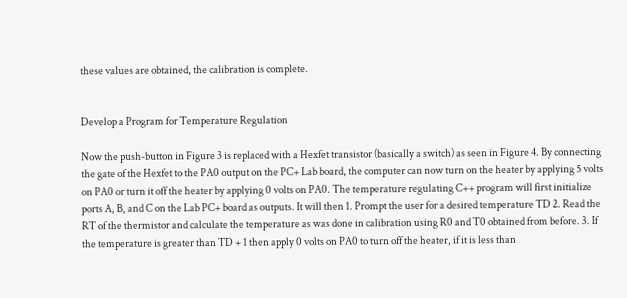these values are obtained, the calibration is complete.


Develop a Program for Temperature Regulation

Now the push-button in Figure 3 is replaced with a Hexfet transistor (basically a switch) as seen in Figure 4. By connecting the gate of the Hexfet to the PA0 output on the PC+ Lab board, the computer can now turn on the heater by applying 5 volts on PA0 or turn it off the heater by applying 0 volts on PA0. The temperature regulating C++ program will first initialize ports A, B, and C on the Lab PC+ board as outputs. It will then 1. Prompt the user for a desired temperature TD 2. Read the RT of the thermistor and calculate the temperature as was done in calibration using R0 and T0 obtained from before. 3. If the temperature is greater than TD + 1 then apply 0 volts on PA0 to turn off the heater, if it is less than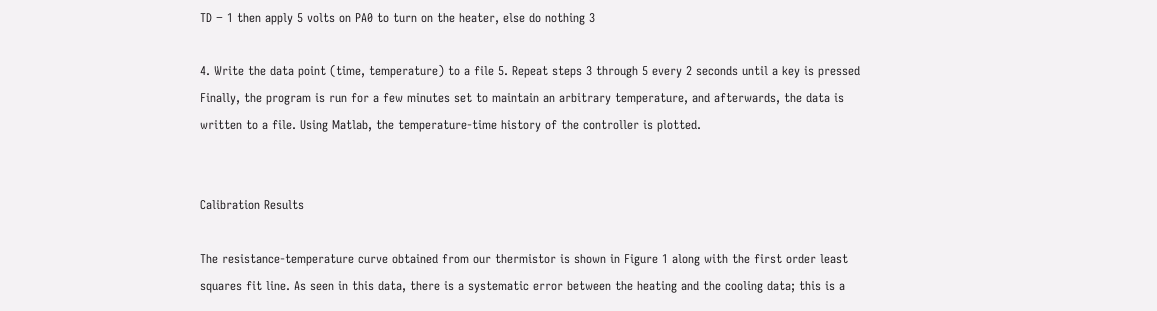TD − 1 then apply 5 volts on PA0 to turn on the heater, else do nothing 3

4. Write the data point (time, temperature) to a file 5. Repeat steps 3 through 5 every 2 seconds until a key is pressed Finally, the program is run for a few minutes set to maintain an arbitrary temperature, and afterwards, the data is written to a file. Using Matlab, the temperature-time history of the controller is plotted.


Calibration Results

The resistance-temperature curve obtained from our thermistor is shown in Figure 1 along with the first order least squares fit line. As seen in this data, there is a systematic error between the heating and the cooling data; this is a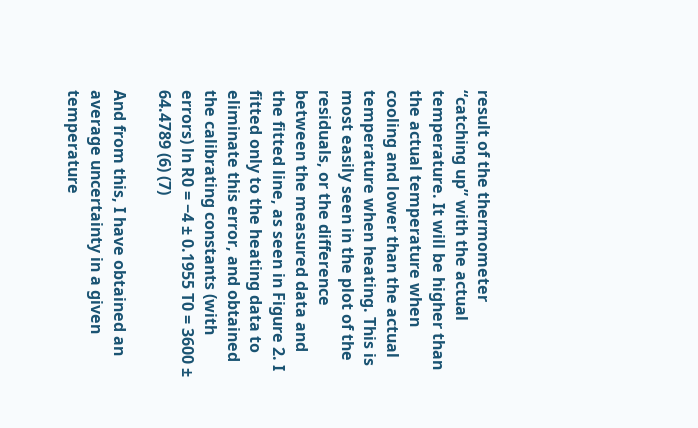result of the thermometer “catching up” with the actual temperature. It will be higher than the actual temperature when cooling and lower than the actual temperature when heating. This is most easily seen in the plot of the residuals, or the difference between the measured data and the fitted line, as seen in Figure 2. I fitted only to the heating data to eliminate this error, and obtained the calibrating constants (with errors) ln R0 = −4 ± 0.1955 T0 = 3600 ± 64.4789 (6) (7)

And from this, I have obtained an average uncertainty in a given temperature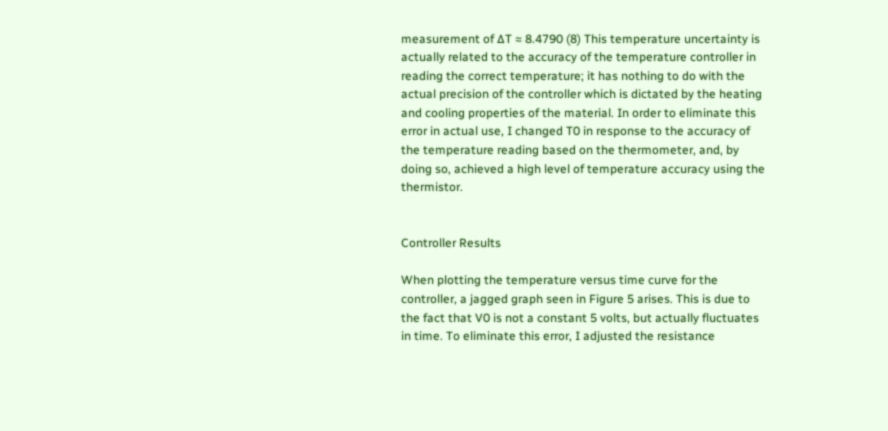measurement of ∆T ≈ 8.4790 (8) This temperature uncertainty is actually related to the accuracy of the temperature controller in reading the correct temperature; it has nothing to do with the actual precision of the controller which is dictated by the heating and cooling properties of the material. In order to eliminate this error in actual use, I changed T0 in response to the accuracy of the temperature reading based on the thermometer, and, by doing so, achieved a high level of temperature accuracy using the thermistor.


Controller Results

When plotting the temperature versus time curve for the controller, a jagged graph seen in Figure 5 arises. This is due to the fact that V0 is not a constant 5 volts, but actually fluctuates in time. To eliminate this error, I adjusted the resistance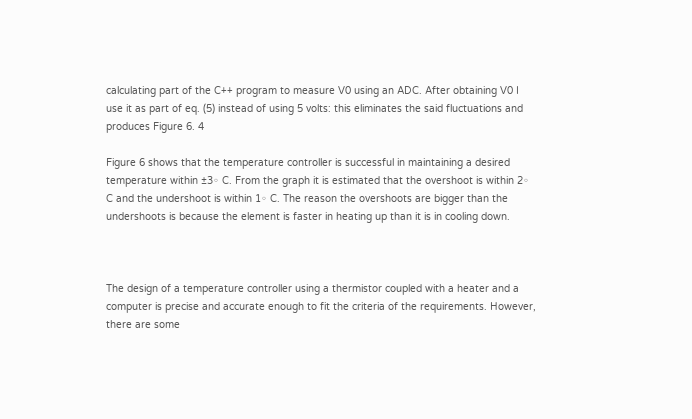calculating part of the C++ program to measure V0 using an ADC. After obtaining V0 I use it as part of eq. (5) instead of using 5 volts: this eliminates the said fluctuations and produces Figure 6. 4

Figure 6 shows that the temperature controller is successful in maintaining a desired temperature within ±3◦ C. From the graph it is estimated that the overshoot is within 2◦ C and the undershoot is within 1◦ C. The reason the overshoots are bigger than the undershoots is because the element is faster in heating up than it is in cooling down.



The design of a temperature controller using a thermistor coupled with a heater and a computer is precise and accurate enough to fit the criteria of the requirements. However, there are some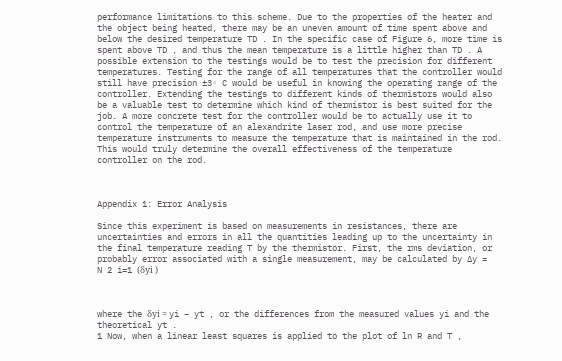performance limitations to this scheme. Due to the properties of the heater and the object being heated, there may be an uneven amount of time spent above and below the desired temperature TD . In the specific case of Figure 6, more time is spent above TD , and thus the mean temperature is a little higher than TD . A possible extension to the testings would be to test the precision for different temperatures. Testing for the range of all temperatures that the controller would still have precision ±3◦ C would be useful in knowing the operating range of the controller. Extending the testings to different kinds of thermistors would also be a valuable test to determine which kind of thermistor is best suited for the job. A more concrete test for the controller would be to actually use it to control the temperature of an alexandrite laser rod, and use more precise temperature instruments to measure the temperature that is maintained in the rod. This would truly determine the overall effectiveness of the temperature controller on the rod.



Appendix 1: Error Analysis

Since this experiment is based on measurements in resistances, there are uncertainties and errors in all the quantities leading up to the uncertainty in the final temperature reading T by the thermistor. First, the rms deviation, or probably error associated with a single measurement, may be calculated by ∆y =
N 2 i=1 (δyi )



where the δyi = yi − yt , or the differences from the measured values yi and the theoretical yt .
1 Now, when a linear least squares is applied to the plot of ln R and T ,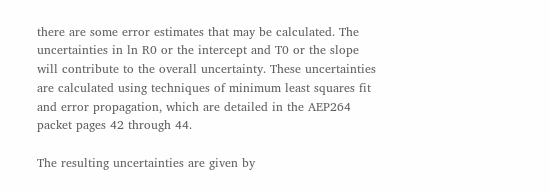there are some error estimates that may be calculated. The uncertainties in ln R0 or the intercept and T0 or the slope will contribute to the overall uncertainty. These uncertainties are calculated using techniques of minimum least squares fit and error propagation, which are detailed in the AEP264 packet pages 42 through 44.

The resulting uncertainties are given by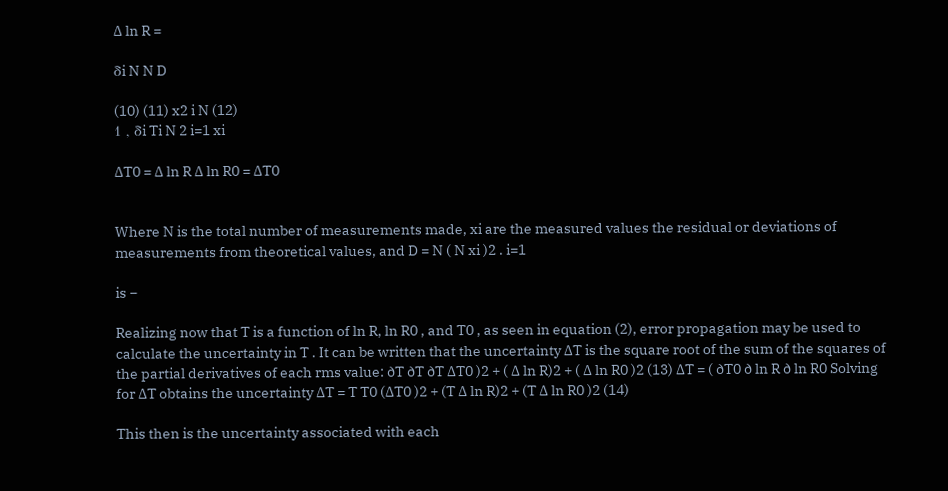∆ ln R =

δi N N D

(10) (11) x2 i N (12)
1 , δi Ti N 2 i=1 xi

∆T0 = ∆ ln R ∆ ln R0 = ∆T0


Where N is the total number of measurements made, xi are the measured values the residual or deviations of measurements from theoretical values, and D = N ( N xi )2 . i=1

is −

Realizing now that T is a function of ln R, ln R0 , and T0 , as seen in equation (2), error propagation may be used to calculate the uncertainty in T . It can be written that the uncertainty ∆T is the square root of the sum of the squares of the partial derivatives of each rms value: ∂T ∂T ∂T ∆T0 )2 + ( ∆ ln R)2 + ( ∆ ln R0 )2 (13) ∆T = ( ∂T0 ∂ ln R ∂ ln R0 Solving for ∆T obtains the uncertainty ∆T = T T0 (∆T0 )2 + (T ∆ ln R)2 + (T ∆ ln R0 )2 (14)

This then is the uncertainty associated with each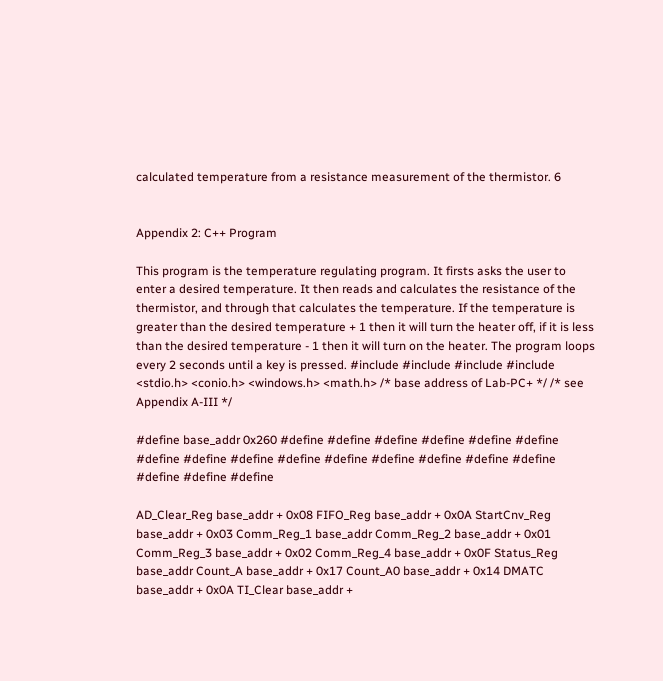calculated temperature from a resistance measurement of the thermistor. 6


Appendix 2: C++ Program

This program is the temperature regulating program. It firsts asks the user to enter a desired temperature. It then reads and calculates the resistance of the thermistor, and through that calculates the temperature. If the temperature is greater than the desired temperature + 1 then it will turn the heater off, if it is less than the desired temperature - 1 then it will turn on the heater. The program loops every 2 seconds until a key is pressed. #include #include #include #include <stdio.h> <conio.h> <windows.h> <math.h> /* base address of Lab-PC+ */ /* see Appendix A-III */

#define base_addr 0x260 #define #define #define #define #define #define #define #define #define #define #define #define #define #define #define #define #define #define

AD_Clear_Reg base_addr + 0x08 FIFO_Reg base_addr + 0x0A StartCnv_Reg base_addr + 0x03 Comm_Reg_1 base_addr Comm_Reg_2 base_addr + 0x01 Comm_Reg_3 base_addr + 0x02 Comm_Reg_4 base_addr + 0x0F Status_Reg base_addr Count_A base_addr + 0x17 Count_A0 base_addr + 0x14 DMATC base_addr + 0x0A TI_Clear base_addr +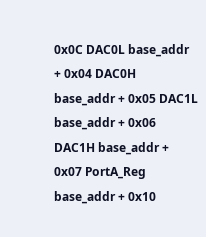0x0C DAC0L base_addr + 0x04 DAC0H base_addr + 0x05 DAC1L base_addr + 0x06 DAC1H base_addr + 0x07 PortA_Reg base_addr + 0x10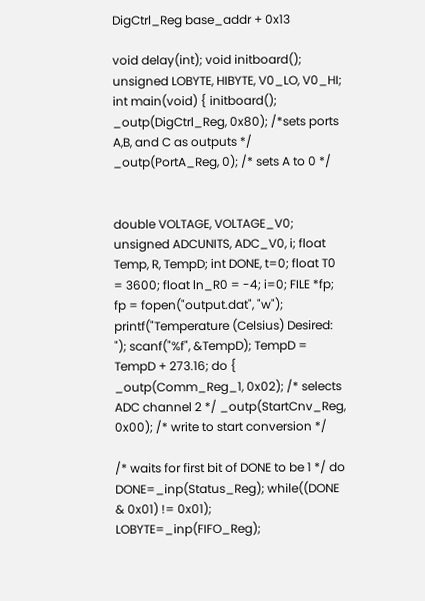DigCtrl_Reg base_addr + 0x13

void delay(int); void initboard(); unsigned LOBYTE, HIBYTE, V0_LO, V0_HI; int main(void) { initboard(); _outp(DigCtrl_Reg, 0x80); /*sets ports A,B, and C as outputs */ _outp(PortA_Reg, 0); /* sets A to 0 */


double VOLTAGE, VOLTAGE_V0; unsigned ADCUNITS, ADC_V0, i; float Temp, R, TempD; int DONE, t=0; float T0 = 3600; float ln_R0 = -4; i=0; FILE *fp; fp = fopen("output.dat", "w"); printf("Temperature (Celsius) Desired: "); scanf("%f", &TempD); TempD = TempD + 273.16; do { _outp(Comm_Reg_1, 0x02); /* selects ADC channel 2 */ _outp(StartCnv_Reg, 0x00); /* write to start conversion */

/* waits for first bit of DONE to be 1 */ do DONE=_inp(Status_Reg); while((DONE & 0x01) != 0x01); LOBYTE=_inp(FIFO_Reg);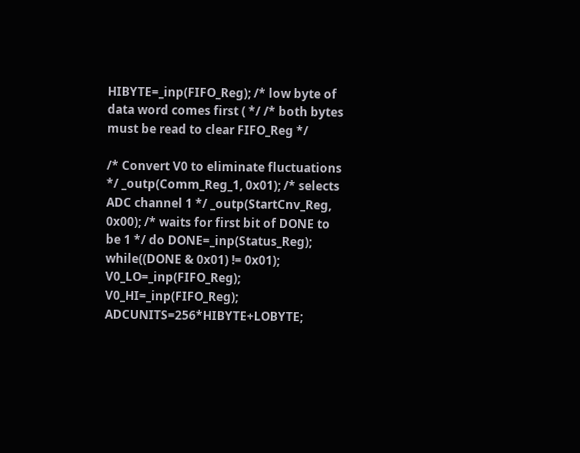HIBYTE=_inp(FIFO_Reg); /* low byte of data word comes first ( */ /* both bytes must be read to clear FIFO_Reg */

/* Convert V0 to eliminate fluctuations */ _outp(Comm_Reg_1, 0x01); /* selects ADC channel 1 */ _outp(StartCnv_Reg, 0x00); /* waits for first bit of DONE to be 1 */ do DONE=_inp(Status_Reg); while((DONE & 0x01) != 0x01); V0_LO=_inp(FIFO_Reg); V0_HI=_inp(FIFO_Reg); ADCUNITS=256*HIBYTE+LOBYTE;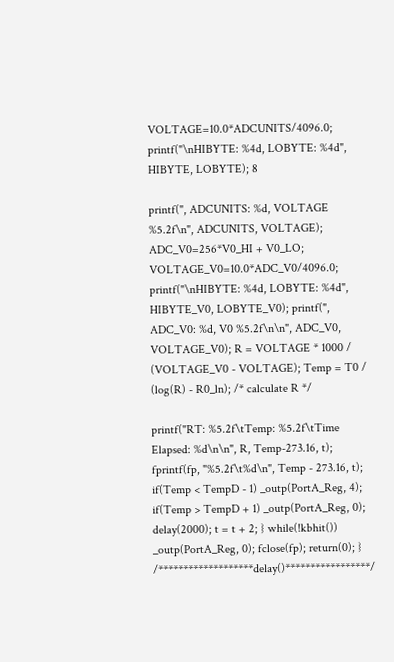VOLTAGE=10.0*ADCUNITS/4096.0; printf("\nHIBYTE: %4d, LOBYTE: %4d", HIBYTE, LOBYTE); 8

printf(", ADCUNITS: %d, VOLTAGE %5.2f\n", ADCUNITS, VOLTAGE); ADC_V0=256*V0_HI + V0_LO; VOLTAGE_V0=10.0*ADC_V0/4096.0; printf("\nHIBYTE: %4d, LOBYTE: %4d", HIBYTE_V0, LOBYTE_V0); printf(", ADC_V0: %d, V0 %5.2f\n\n", ADC_V0, VOLTAGE_V0); R = VOLTAGE * 1000 / (VOLTAGE_V0 - VOLTAGE); Temp = T0 / (log(R) - R0_ln); /* calculate R */

printf("RT: %5.2f\tTemp: %5.2f\tTime Elapsed: %d\n\n", R, Temp-273.16, t); fprintf(fp, "%5.2f\t%d\n", Temp - 273.16, t); if(Temp < TempD - 1) _outp(PortA_Reg, 4); if(Temp > TempD + 1) _outp(PortA_Reg, 0); delay(2000); t = t + 2; } while(!kbhit()) _outp(PortA_Reg, 0); fclose(fp); return(0); } /*******************delay()*****************/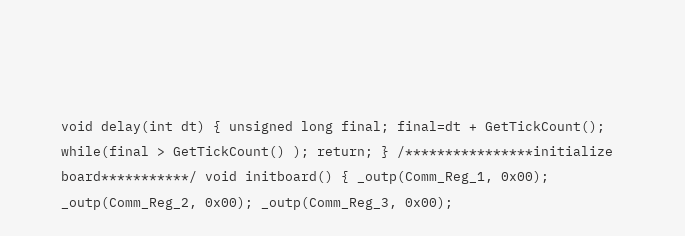void delay(int dt) { unsigned long final; final=dt + GetTickCount(); while(final > GetTickCount() ); return; } /****************initialize board***********/ void initboard() { _outp(Comm_Reg_1, 0x00); _outp(Comm_Reg_2, 0x00); _outp(Comm_Reg_3, 0x00);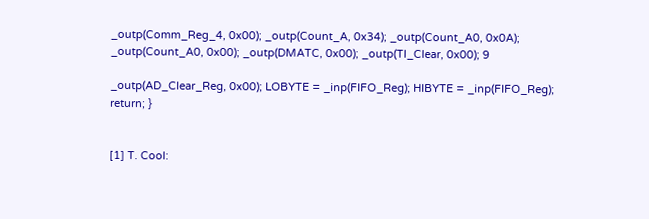_outp(Comm_Reg_4, 0x00); _outp(Count_A, 0x34); _outp(Count_A0, 0x0A); _outp(Count_A0, 0x00); _outp(DMATC, 0x00); _outp(TI_Clear, 0x00); 9

_outp(AD_Clear_Reg, 0x00); LOBYTE = _inp(FIFO_Reg); HIBYTE = _inp(FIFO_Reg); return; }


[1] T. Cool: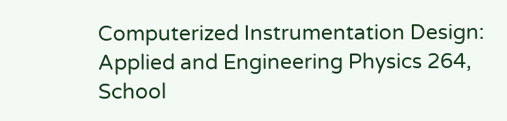Computerized Instrumentation Design: Applied and Engineering Physics 264, School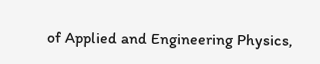of Applied and Engineering Physics,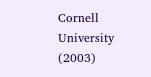Cornell University (2003)